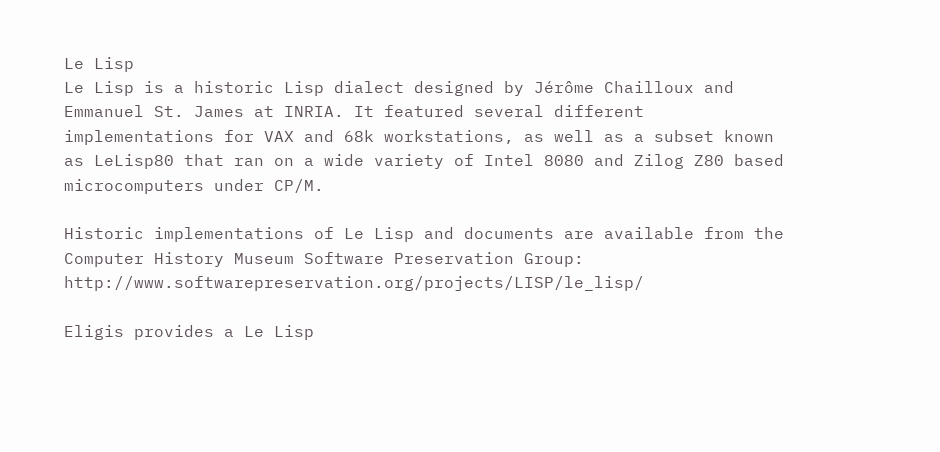Le Lisp
Le Lisp is a historic Lisp dialect designed by Jérôme Chailloux and Emmanuel St. James at INRIA. It featured several different implementations for VAX and 68k workstations, as well as a subset known as LeLisp80 that ran on a wide variety of Intel 8080 and Zilog Z80 based microcomputers under CP/M.

Historic implementations of Le Lisp and documents are available from the Computer History Museum Software Preservation Group: http://www.softwarepreservation.org/projects/LISP/le_lisp/

Eligis provides a Le Lisp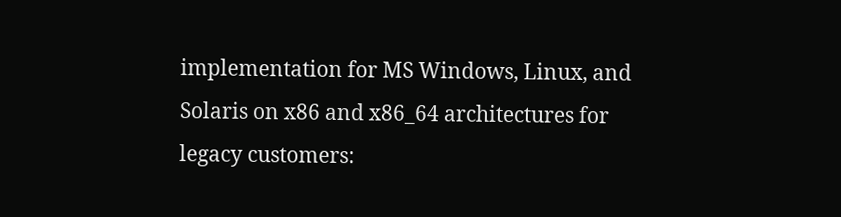implementation for MS Windows, Linux, and Solaris on x86 and x86_64 architectures for legacy customers: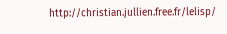http://christian.jullien.free.fr/lelisp/